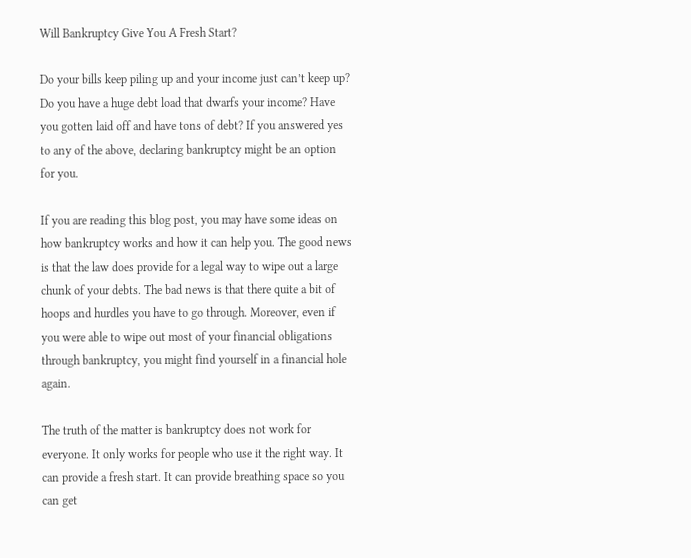Will Bankruptcy Give You A Fresh Start?

Do your bills keep piling up and your income just can’t keep up? Do you have a huge debt load that dwarfs your income? Have you gotten laid off and have tons of debt? If you answered yes to any of the above, declaring bankruptcy might be an option for you.

If you are reading this blog post, you may have some ideas on how bankruptcy works and how it can help you. The good news is that the law does provide for a legal way to wipe out a large chunk of your debts. The bad news is that there quite a bit of hoops and hurdles you have to go through. Moreover, even if you were able to wipe out most of your financial obligations through bankruptcy, you might find yourself in a financial hole again.

The truth of the matter is bankruptcy does not work for everyone. It only works for people who use it the right way. It can provide a fresh start. It can provide breathing space so you can get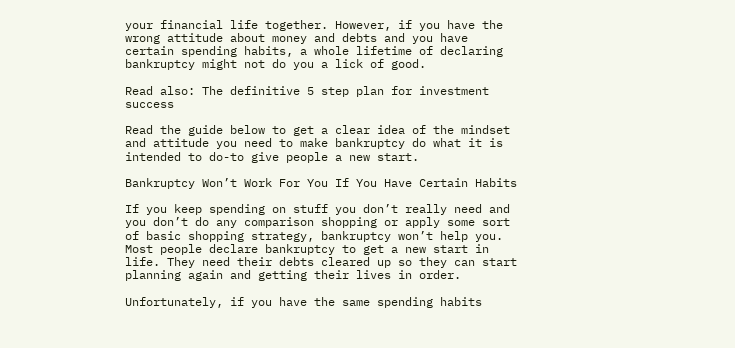your financial life together. However, if you have the wrong attitude about money and debts and you have certain spending habits, a whole lifetime of declaring bankruptcy might not do you a lick of good.

Read also: The definitive 5 step plan for investment success

Read the guide below to get a clear idea of the mindset and attitude you need to make bankruptcy do what it is intended to do-to give people a new start.

Bankruptcy Won’t Work For You If You Have Certain Habits

If you keep spending on stuff you don’t really need and you don’t do any comparison shopping or apply some sort of basic shopping strategy, bankruptcy won’t help you. Most people declare bankruptcy to get a new start in life. They need their debts cleared up so they can start planning again and getting their lives in order.

Unfortunately, if you have the same spending habits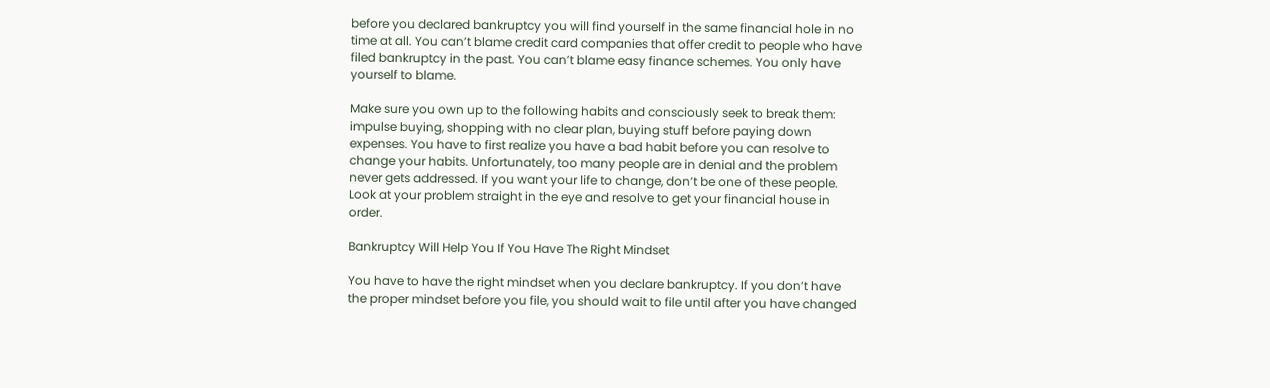before you declared bankruptcy you will find yourself in the same financial hole in no time at all. You can’t blame credit card companies that offer credit to people who have filed bankruptcy in the past. You can’t blame easy finance schemes. You only have yourself to blame.

Make sure you own up to the following habits and consciously seek to break them: impulse buying, shopping with no clear plan, buying stuff before paying down expenses. You have to first realize you have a bad habit before you can resolve to change your habits. Unfortunately, too many people are in denial and the problem never gets addressed. If you want your life to change, don’t be one of these people. Look at your problem straight in the eye and resolve to get your financial house in order.

Bankruptcy Will Help You If You Have The Right Mindset

You have to have the right mindset when you declare bankruptcy. If you don’t have the proper mindset before you file, you should wait to file until after you have changed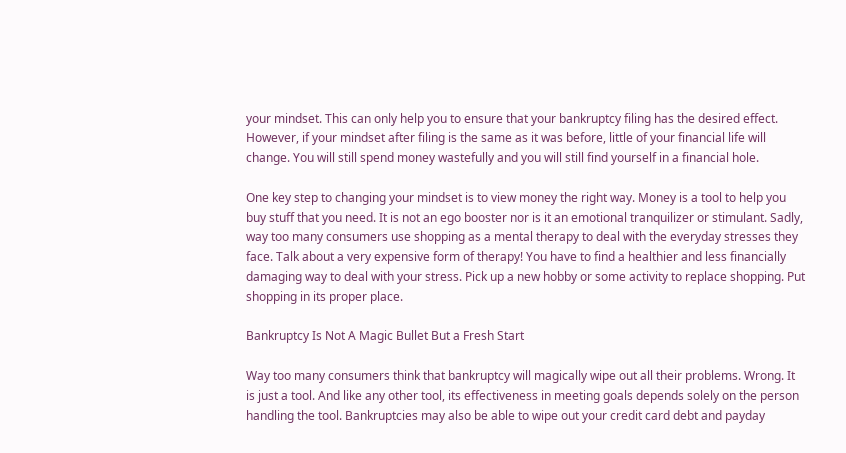your mindset. This can only help you to ensure that your bankruptcy filing has the desired effect. However, if your mindset after filing is the same as it was before, little of your financial life will change. You will still spend money wastefully and you will still find yourself in a financial hole.

One key step to changing your mindset is to view money the right way. Money is a tool to help you buy stuff that you need. It is not an ego booster nor is it an emotional tranquilizer or stimulant. Sadly, way too many consumers use shopping as a mental therapy to deal with the everyday stresses they face. Talk about a very expensive form of therapy! You have to find a healthier and less financially damaging way to deal with your stress. Pick up a new hobby or some activity to replace shopping. Put shopping in its proper place.

Bankruptcy Is Not A Magic Bullet But a Fresh Start

Way too many consumers think that bankruptcy will magically wipe out all their problems. Wrong. It is just a tool. And like any other tool, its effectiveness in meeting goals depends solely on the person handling the tool. Bankruptcies may also be able to wipe out your credit card debt and payday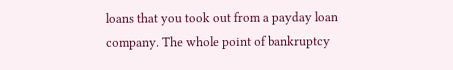loans that you took out from a payday loan company. The whole point of bankruptcy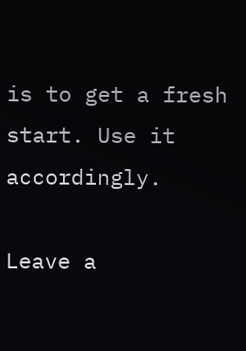is to get a fresh start. Use it accordingly.

Leave a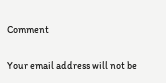Comment

Your email address will not be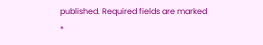published. Required fields are marked *